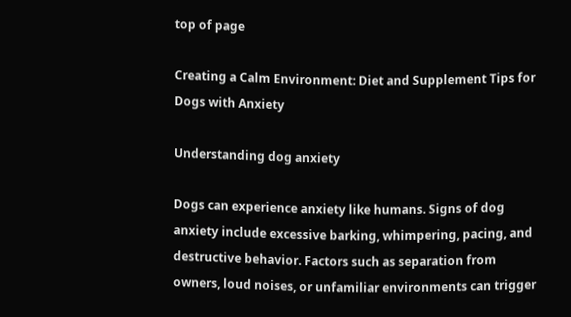top of page

Creating a Calm Environment: Diet and Supplement Tips for Dogs with Anxiety

Understanding dog anxiety

Dogs can experience anxiety like humans. Signs of dog anxiety include excessive barking, whimpering, pacing, and destructive behavior. Factors such as separation from owners, loud noises, or unfamiliar environments can trigger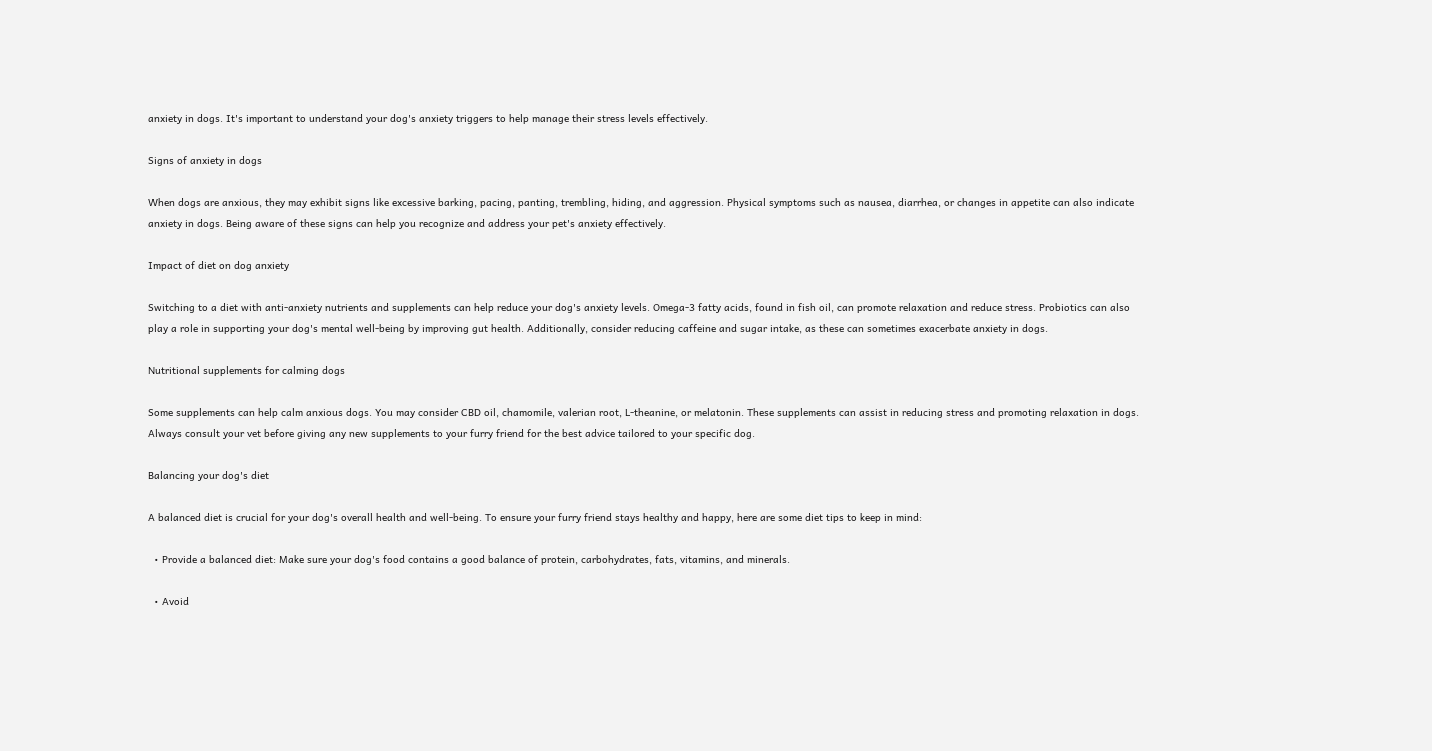anxiety in dogs. It's important to understand your dog's anxiety triggers to help manage their stress levels effectively.

Signs of anxiety in dogs

When dogs are anxious, they may exhibit signs like excessive barking, pacing, panting, trembling, hiding, and aggression. Physical symptoms such as nausea, diarrhea, or changes in appetite can also indicate anxiety in dogs. Being aware of these signs can help you recognize and address your pet's anxiety effectively.

Impact of diet on dog anxiety

Switching to a diet with anti-anxiety nutrients and supplements can help reduce your dog's anxiety levels. Omega-3 fatty acids, found in fish oil, can promote relaxation and reduce stress. Probiotics can also play a role in supporting your dog's mental well-being by improving gut health. Additionally, consider reducing caffeine and sugar intake, as these can sometimes exacerbate anxiety in dogs.

Nutritional supplements for calming dogs

Some supplements can help calm anxious dogs. You may consider CBD oil, chamomile, valerian root, L-theanine, or melatonin. These supplements can assist in reducing stress and promoting relaxation in dogs. Always consult your vet before giving any new supplements to your furry friend for the best advice tailored to your specific dog.

Balancing your dog's diet

A balanced diet is crucial for your dog's overall health and well-being. To ensure your furry friend stays healthy and happy, here are some diet tips to keep in mind:

  • Provide a balanced diet: Make sure your dog's food contains a good balance of protein, carbohydrates, fats, vitamins, and minerals.

  • Avoid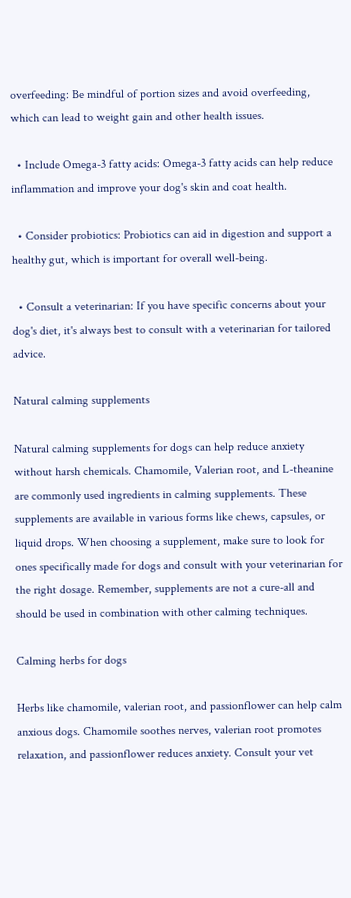overfeeding: Be mindful of portion sizes and avoid overfeeding, which can lead to weight gain and other health issues.

  • Include Omega-3 fatty acids: Omega-3 fatty acids can help reduce inflammation and improve your dog's skin and coat health.

  • Consider probiotics: Probiotics can aid in digestion and support a healthy gut, which is important for overall well-being.

  • Consult a veterinarian: If you have specific concerns about your dog's diet, it's always best to consult with a veterinarian for tailored advice.

Natural calming supplements

Natural calming supplements for dogs can help reduce anxiety without harsh chemicals. Chamomile, Valerian root, and L-theanine are commonly used ingredients in calming supplements. These supplements are available in various forms like chews, capsules, or liquid drops. When choosing a supplement, make sure to look for ones specifically made for dogs and consult with your veterinarian for the right dosage. Remember, supplements are not a cure-all and should be used in combination with other calming techniques.

Calming herbs for dogs

Herbs like chamomile, valerian root, and passionflower can help calm anxious dogs. Chamomile soothes nerves, valerian root promotes relaxation, and passionflower reduces anxiety. Consult your vet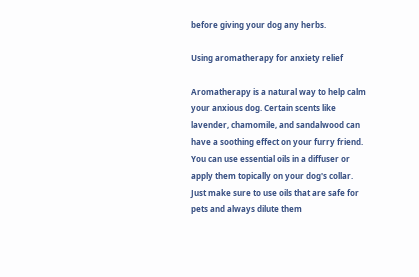before giving your dog any herbs.

Using aromatherapy for anxiety relief

Aromatherapy is a natural way to help calm your anxious dog. Certain scents like lavender, chamomile, and sandalwood can have a soothing effect on your furry friend. You can use essential oils in a diffuser or apply them topically on your dog's collar. Just make sure to use oils that are safe for pets and always dilute them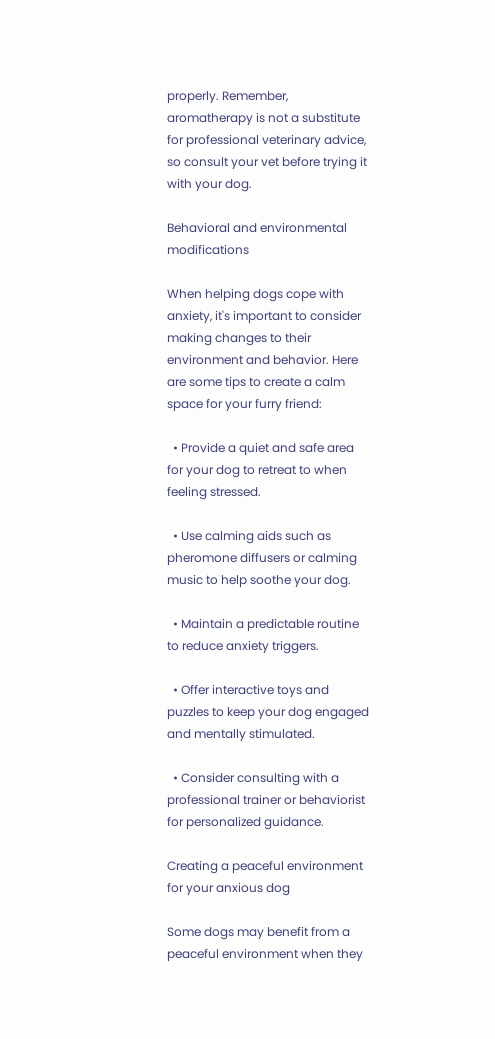properly. Remember, aromatherapy is not a substitute for professional veterinary advice, so consult your vet before trying it with your dog.

Behavioral and environmental modifications

When helping dogs cope with anxiety, it's important to consider making changes to their environment and behavior. Here are some tips to create a calm space for your furry friend:

  • Provide a quiet and safe area for your dog to retreat to when feeling stressed.

  • Use calming aids such as pheromone diffusers or calming music to help soothe your dog.

  • Maintain a predictable routine to reduce anxiety triggers.

  • Offer interactive toys and puzzles to keep your dog engaged and mentally stimulated.

  • Consider consulting with a professional trainer or behaviorist for personalized guidance.

Creating a peaceful environment for your anxious dog

Some dogs may benefit from a peaceful environment when they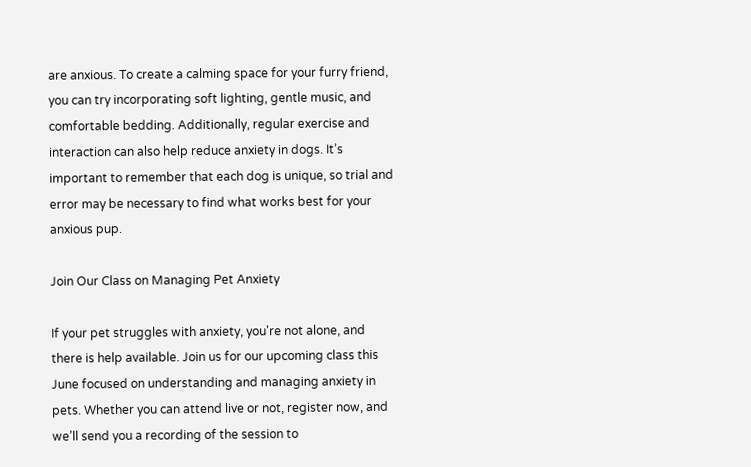are anxious. To create a calming space for your furry friend, you can try incorporating soft lighting, gentle music, and comfortable bedding. Additionally, regular exercise and interaction can also help reduce anxiety in dogs. It’s important to remember that each dog is unique, so trial and error may be necessary to find what works best for your anxious pup.

Join Our Class on Managing Pet Anxiety

If your pet struggles with anxiety, you're not alone, and there is help available. Join us for our upcoming class this June focused on understanding and managing anxiety in pets. Whether you can attend live or not, register now, and we’ll send you a recording of the session to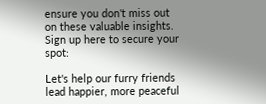ensure you don't miss out on these valuable insights. Sign up here to secure your spot:

Let's help our furry friends lead happier, more peaceful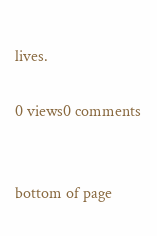lives.

0 views0 comments


bottom of page